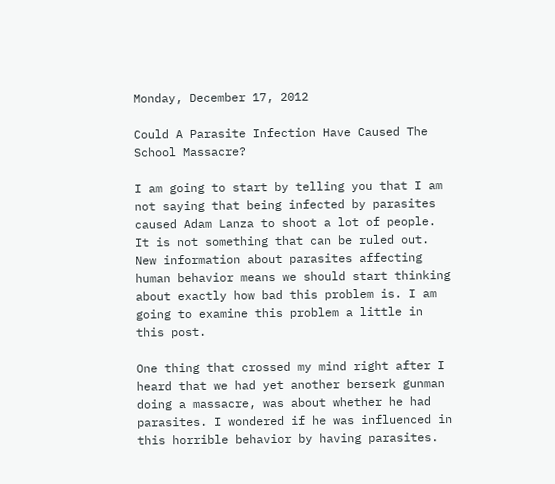Monday, December 17, 2012

Could A Parasite Infection Have Caused The School Massacre?

I am going to start by telling you that I am not saying that being infected by parasites caused Adam Lanza to shoot a lot of people. It is not something that can be ruled out. New information about parasites affecting human behavior means we should start thinking about exactly how bad this problem is. I am going to examine this problem a little in this post.

One thing that crossed my mind right after I heard that we had yet another berserk gunman doing a massacre, was about whether he had parasites. I wondered if he was influenced in this horrible behavior by having parasites.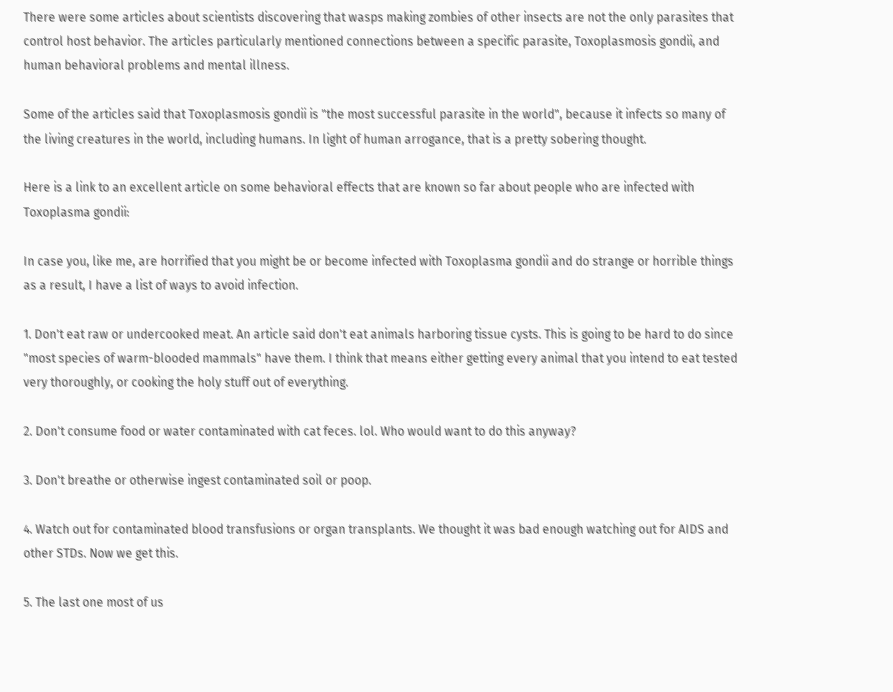There were some articles about scientists discovering that wasps making zombies of other insects are not the only parasites that control host behavior. The articles particularly mentioned connections between a specific parasite, Toxoplasmosis gondii, and human behavioral problems and mental illness.

Some of the articles said that Toxoplasmosis gondii is "the most successful parasite in the world", because it infects so many of the living creatures in the world, including humans. In light of human arrogance, that is a pretty sobering thought.

Here is a link to an excellent article on some behavioral effects that are known so far about people who are infected with Toxoplasma gondii:

In case you, like me, are horrified that you might be or become infected with Toxoplasma gondii and do strange or horrible things as a result, I have a list of ways to avoid infection.

1. Don't eat raw or undercooked meat. An article said don't eat animals harboring tissue cysts. This is going to be hard to do since "most species of warm-blooded mammals" have them. I think that means either getting every animal that you intend to eat tested very thoroughly, or cooking the holy stuff out of everything.

2. Don't consume food or water contaminated with cat feces. lol. Who would want to do this anyway?

3. Don't breathe or otherwise ingest contaminated soil or poop.

4. Watch out for contaminated blood transfusions or organ transplants. We thought it was bad enough watching out for AIDS and other STDs. Now we get this.

5. The last one most of us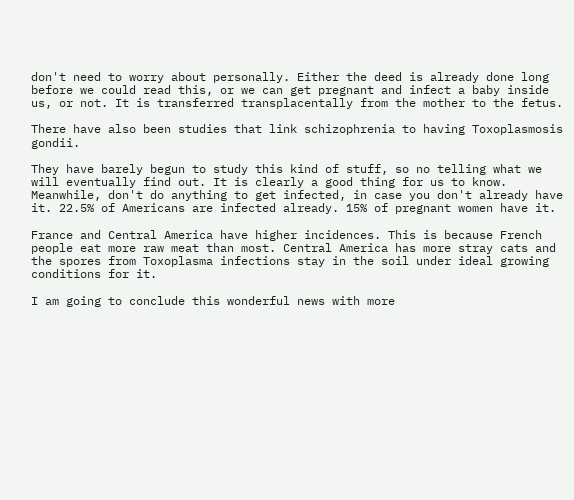don't need to worry about personally. Either the deed is already done long before we could read this, or we can get pregnant and infect a baby inside us, or not. It is transferred transplacentally from the mother to the fetus.

There have also been studies that link schizophrenia to having Toxoplasmosis gondii.

They have barely begun to study this kind of stuff, so no telling what we will eventually find out. It is clearly a good thing for us to know. Meanwhile, don't do anything to get infected, in case you don't already have it. 22.5% of Americans are infected already. 15% of pregnant women have it.

France and Central America have higher incidences. This is because French people eat more raw meat than most. Central America has more stray cats and the spores from Toxoplasma infections stay in the soil under ideal growing conditions for it.

I am going to conclude this wonderful news with more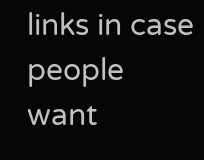links in case people want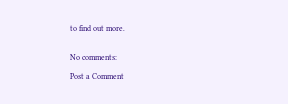to find out more.


No comments:

Post a Comment